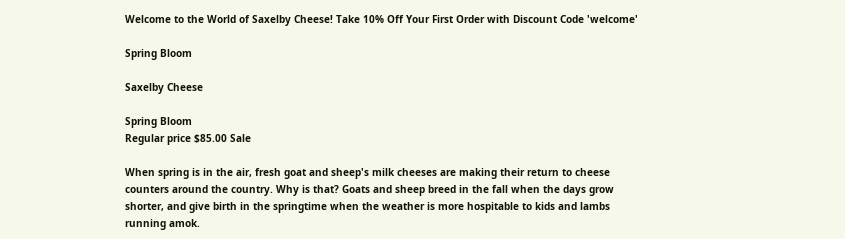Welcome to the World of Saxelby Cheese! Take 10% Off Your First Order with Discount Code 'welcome'

Spring Bloom

Saxelby Cheese

Spring Bloom
Regular price $85.00 Sale

When spring is in the air, fresh goat and sheep's milk cheeses are making their return to cheese counters around the country. Why is that? Goats and sheep breed in the fall when the days grow shorter, and give birth in the springtime when the weather is more hospitable to kids and lambs running amok.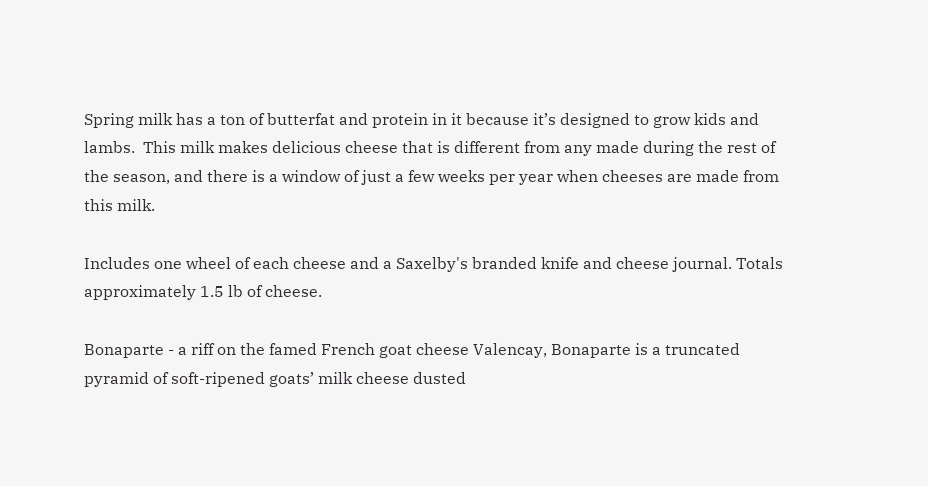Spring milk has a ton of butterfat and protein in it because it’s designed to grow kids and lambs.  This milk makes delicious cheese that is different from any made during the rest of the season, and there is a window of just a few weeks per year when cheeses are made from this milk.

Includes one wheel of each cheese and a Saxelby's branded knife and cheese journal. Totals approximately 1.5 lb of cheese.

Bonaparte - a riff on the famed French goat cheese Valencay, Bonaparte is a truncated pyramid of soft-ripened goats’ milk cheese dusted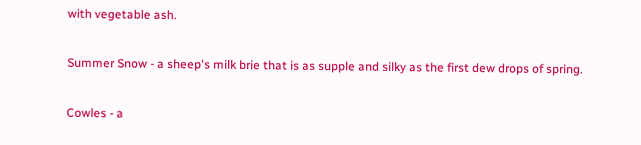with vegetable ash.

Summer Snow - a sheep's milk brie that is as supple and silky as the first dew drops of spring.

Cowles - a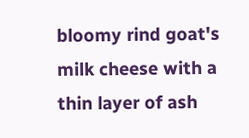bloomy rind goat's milk cheese with a thin layer of ash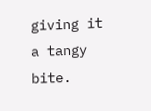giving it a tangy bite.